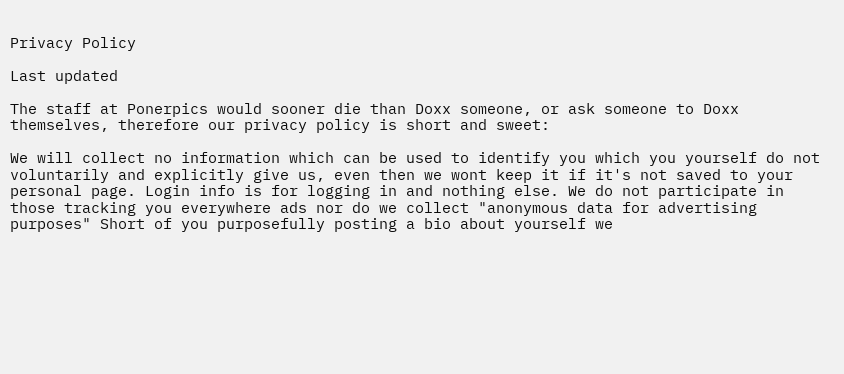Privacy Policy

Last updated

The staff at Ponerpics would sooner die than Doxx someone, or ask someone to Doxx themselves, therefore our privacy policy is short and sweet:

We will collect no information which can be used to identify you which you yourself do not voluntarily and explicitly give us, even then we wont keep it if it's not saved to your personal page. Login info is for logging in and nothing else. We do not participate in those tracking you everywhere ads nor do we collect "anonymous data for advertising purposes" Short of you purposefully posting a bio about yourself we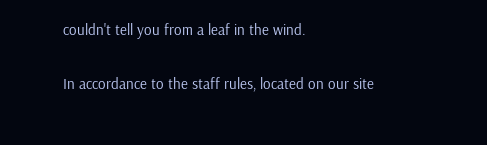couldn't tell you from a leaf in the wind.

In accordance to the staff rules, located on our site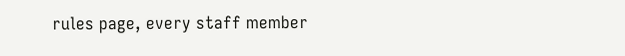rules page, every staff member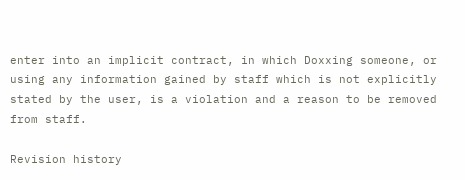enter into an implicit contract, in which Doxxing someone, or using any information gained by staff which is not explicitly stated by the user, is a violation and a reason to be removed from staff.

Revision history